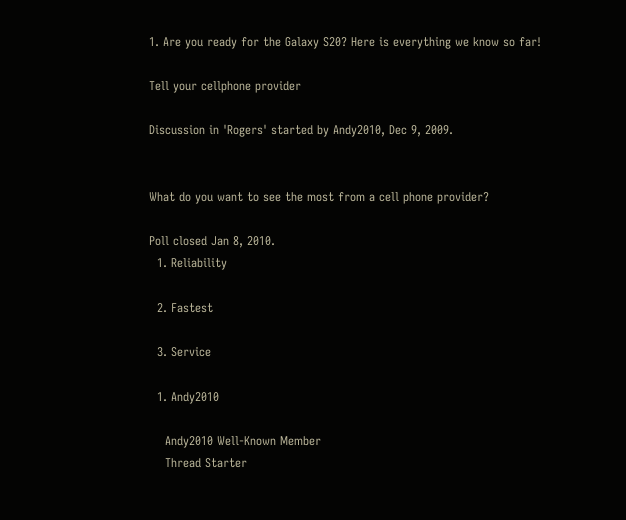1. Are you ready for the Galaxy S20? Here is everything we know so far!

Tell your cellphone provider

Discussion in 'Rogers' started by Andy2010, Dec 9, 2009.


What do you want to see the most from a cell phone provider?

Poll closed Jan 8, 2010.
  1. Reliability

  2. Fastest

  3. Service

  1. Andy2010

    Andy2010 Well-Known Member
    Thread Starter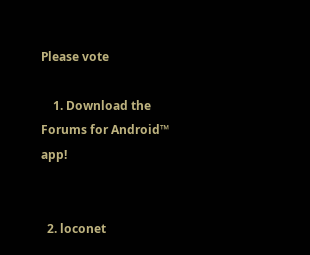Please vote

    1. Download the Forums for Android™ app!


  2. loconet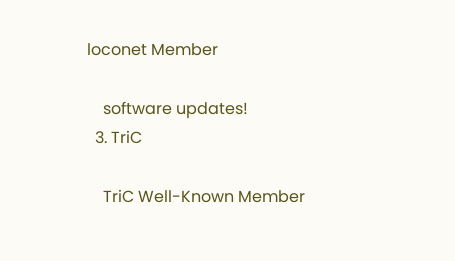loconet Member

    software updates!
  3. TriC

    TriC Well-Known Member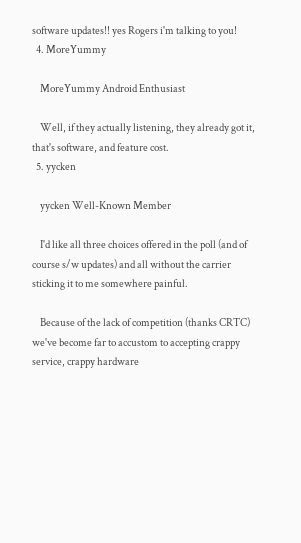software updates!! yes Rogers i'm talking to you!
  4. MoreYummy

    MoreYummy Android Enthusiast

    Well, if they actually listening, they already got it, that's software, and feature cost.
  5. yycken

    yycken Well-Known Member

    I'd like all three choices offered in the poll (and of course s/w updates) and all without the carrier sticking it to me somewhere painful.

    Because of the lack of competition (thanks CRTC) we've become far to accustom to accepting crappy service, crappy hardware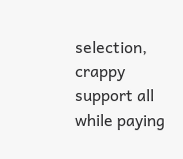selection, crappy support all while paying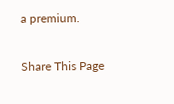a premium.

Share This Page